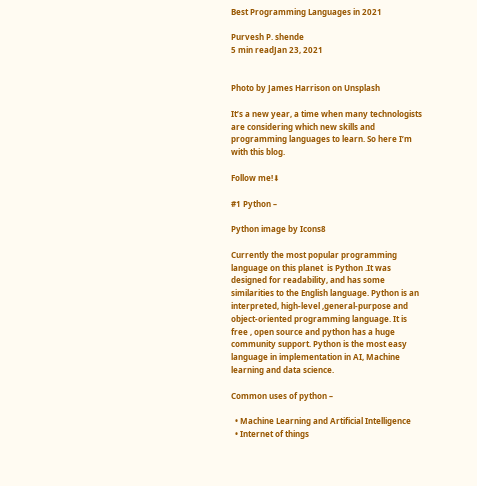Best Programming Languages in 2021

Purvesh P. shende
5 min readJan 23, 2021


Photo by James Harrison on Unsplash

It’s a new year, a time when many technologists are considering which new skills and programming languages to learn. So here I’m with this blog.

Follow me!⬇

#1 Python –

Python image by Icons8

Currently the most popular programming language on this planet  is Python .It was designed for readability, and has some similarities to the English language. Python is an interpreted, high-level ,general-purpose and object-oriented programming language. It is free , open source and python has a huge community support. Python is the most easy language in implementation in AI, Machine learning and data science.

Common uses of python –

  • Machine Learning and Artificial Intelligence
  • Internet of things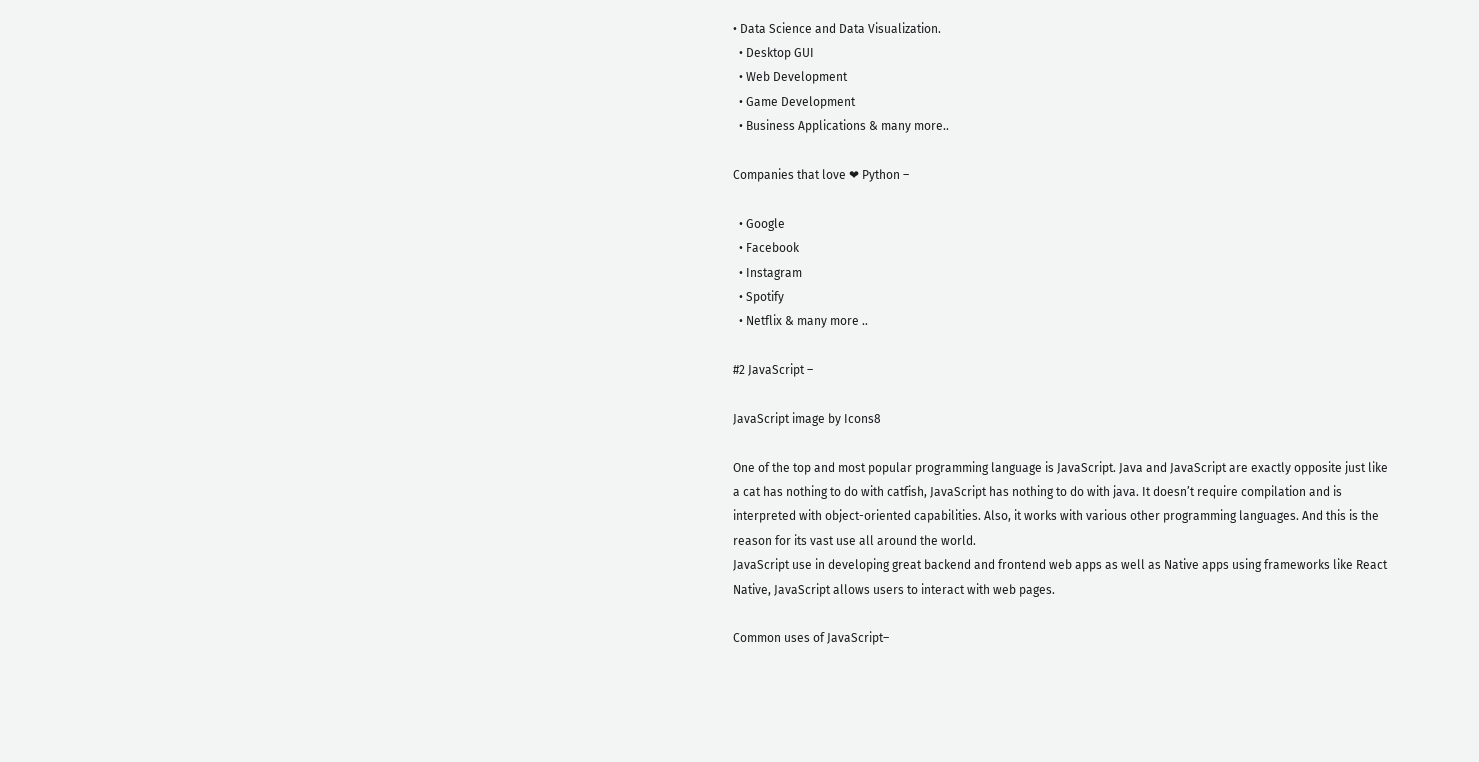• Data Science and Data Visualization.
  • Desktop GUI
  • Web Development
  • Game Development
  • Business Applications & many more..

Companies that love ❤ Python –

  • Google
  • Facebook
  • Instagram
  • Spotify
  • Netflix & many more ..

#2 JavaScript –

JavaScript image by Icons8

One of the top and most popular programming language is JavaScript. Java and JavaScript are exactly opposite just like a cat has nothing to do with catfish, JavaScript has nothing to do with java. It doesn’t require compilation and is interpreted with object-oriented capabilities. Also, it works with various other programming languages. And this is the reason for its vast use all around the world.
JavaScript use in developing great backend and frontend web apps as well as Native apps using frameworks like React Native, JavaScript allows users to interact with web pages.

Common uses of JavaScript–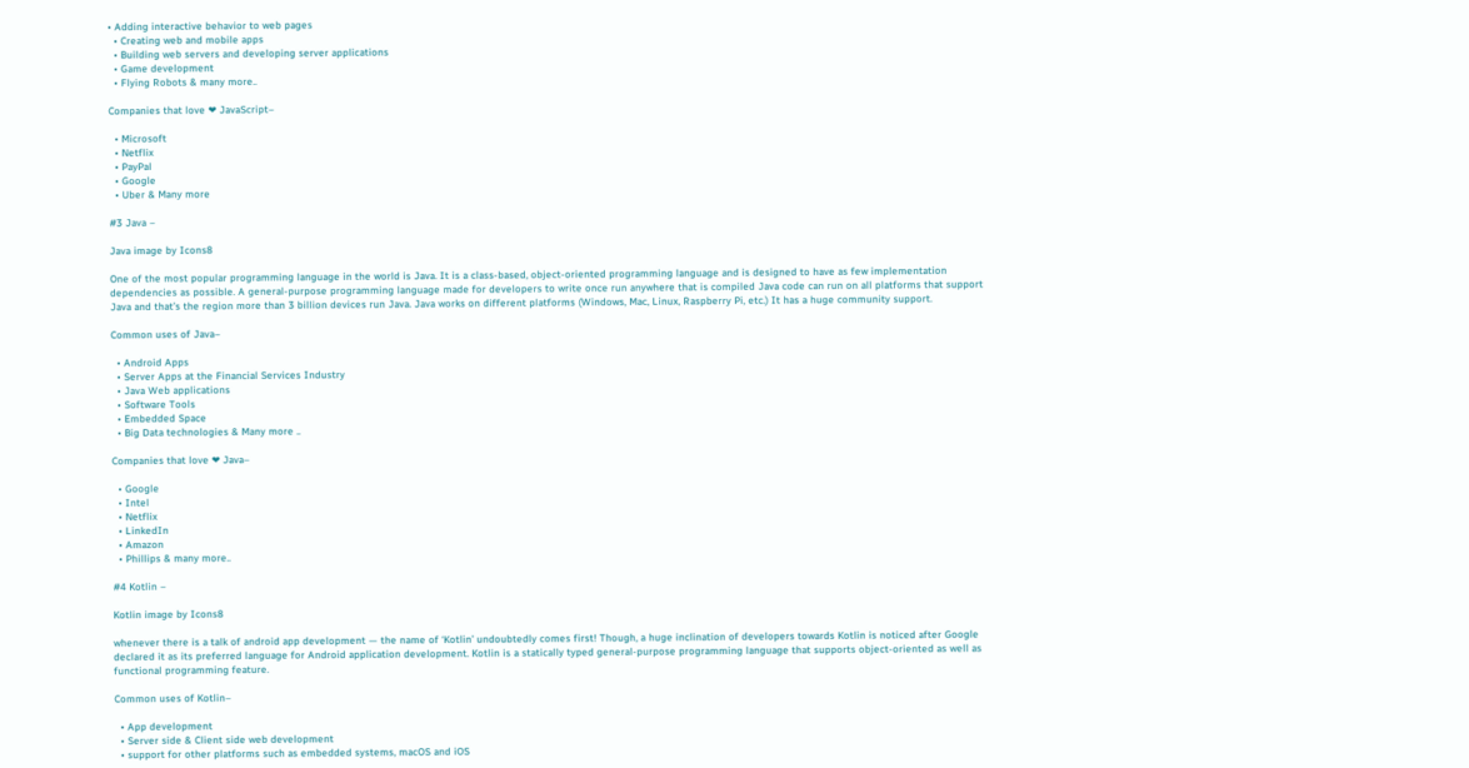• Adding interactive behavior to web pages
  • Creating web and mobile apps
  • Building web servers and developing server applications
  • Game development
  • Flying Robots & many more..

Companies that love ❤ JavaScript–

  • Microsoft
  • Netflix
  • PayPal
  • Google
  • Uber & Many more

#3 Java –

Java image by Icons8

One of the most popular programming language in the world is Java. It is a class-based, object-oriented programming language and is designed to have as few implementation dependencies as possible. A general-purpose programming language made for developers to write once run anywhere that is compiled Java code can run on all platforms that support Java and that’s the region more than 3 billion devices run Java. Java works on different platforms (Windows, Mac, Linux, Raspberry Pi, etc.) It has a huge community support.

Common uses of Java–

  • Android Apps
  • Server Apps at the Financial Services Industry
  • Java Web applications
  • Software Tools
  • Embedded Space
  • Big Data technologies & Many more ..

Companies that love ❤ Java–

  • Google
  • Intel
  • Netflix
  • LinkedIn
  • Amazon
  • Phillips & many more..

#4 Kotlin –

Kotlin image by Icons8

whenever there is a talk of android app development — the name of ‘Kotlin’ undoubtedly comes first! Though, a huge inclination of developers towards Kotlin is noticed after Google declared it as its preferred language for Android application development. Kotlin is a statically typed general-purpose programming language that supports object-oriented as well as functional programming feature.

Common uses of Kotlin–

  • App development
  • Server side & Client side web development
  • support for other platforms such as embedded systems, macOS and iOS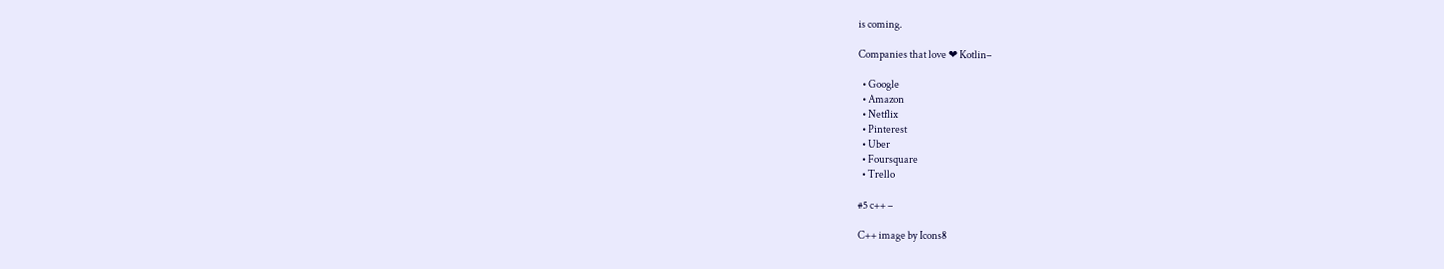is coming.

Companies that love ❤ Kotlin–

  • Google
  • Amazon
  • Netflix
  • Pinterest
  • Uber
  • Foursquare
  • Trello

#5 c++ –

C++ image by Icons8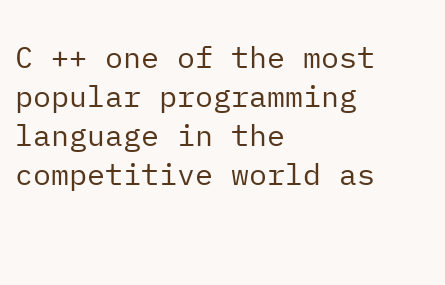C ++ one of the most popular programming language in the competitive world as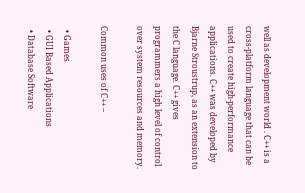well as development world . C++ is a cross-platform language that can be used to create high-performance applications. C++ was developed by Bjarne Stroustrup, as an extension to the C language. C++ gives programmers a high level of control over system resources and memory.

Common uses of C++ –

  • Games
  • GUI Based Applications
  • Database Software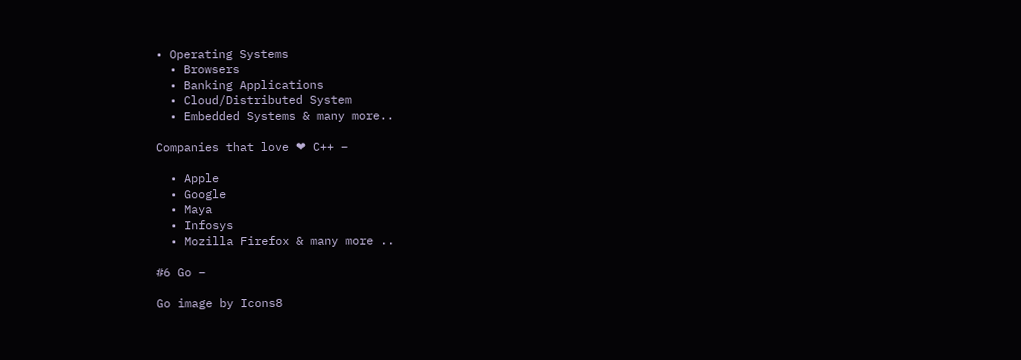• Operating Systems
  • Browsers
  • Banking Applications
  • Cloud/Distributed System
  • Embedded Systems & many more..

Companies that love ❤ C++ –

  • Apple
  • Google
  • Maya
  • Infosys
  • Mozilla Firefox & many more ..

#6 Go –

Go image by Icons8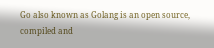Go also known as Golang is an open source, compiled and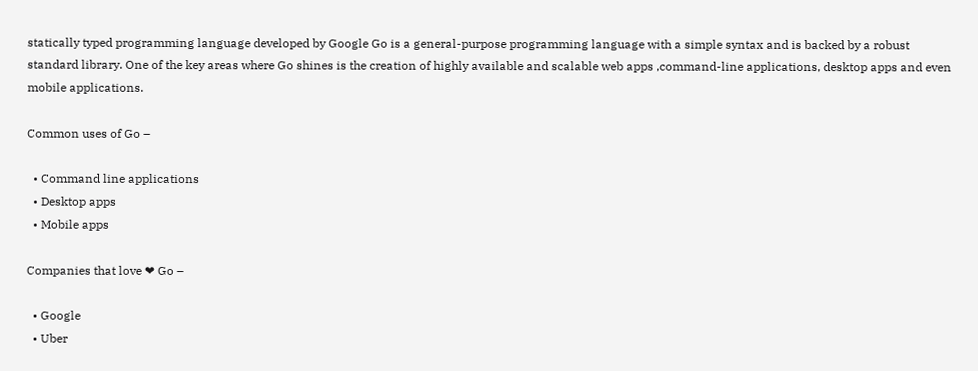statically typed programming language developed by Google Go is a general-purpose programming language with a simple syntax and is backed by a robust standard library. One of the key areas where Go shines is the creation of highly available and scalable web apps ,command-line applications, desktop apps and even mobile applications.

Common uses of Go –

  • Command line applications
  • Desktop apps
  • Mobile apps

Companies that love ❤ Go –

  • Google
  • Uber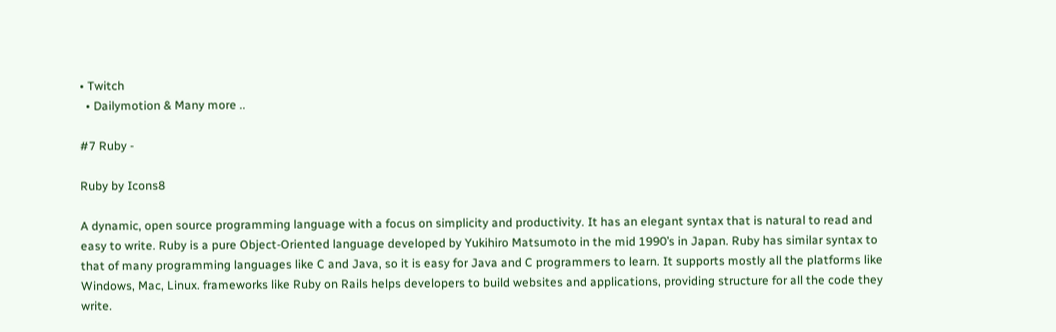• Twitch
  • Dailymotion & Many more ..

#7 Ruby -

Ruby by Icons8

A dynamic, open source programming language with a focus on simplicity and productivity. It has an elegant syntax that is natural to read and easy to write. Ruby is a pure Object-Oriented language developed by Yukihiro Matsumoto in the mid 1990’s in Japan. Ruby has similar syntax to that of many programming languages like C and Java, so it is easy for Java and C programmers to learn. It supports mostly all the platforms like Windows, Mac, Linux. frameworks like Ruby on Rails helps developers to build websites and applications, providing structure for all the code they write.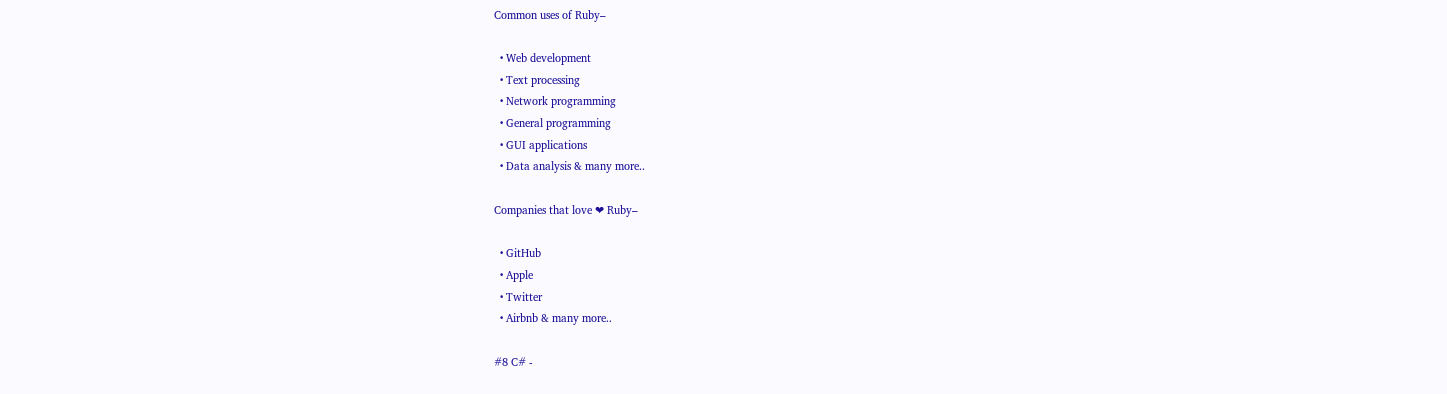Common uses of Ruby–

  • Web development
  • Text processing
  • Network programming
  • General programming
  • GUI applications
  • Data analysis & many more..

Companies that love ❤ Ruby–

  • GitHub
  • Apple
  • Twitter
  • Airbnb & many more..

#8 C# -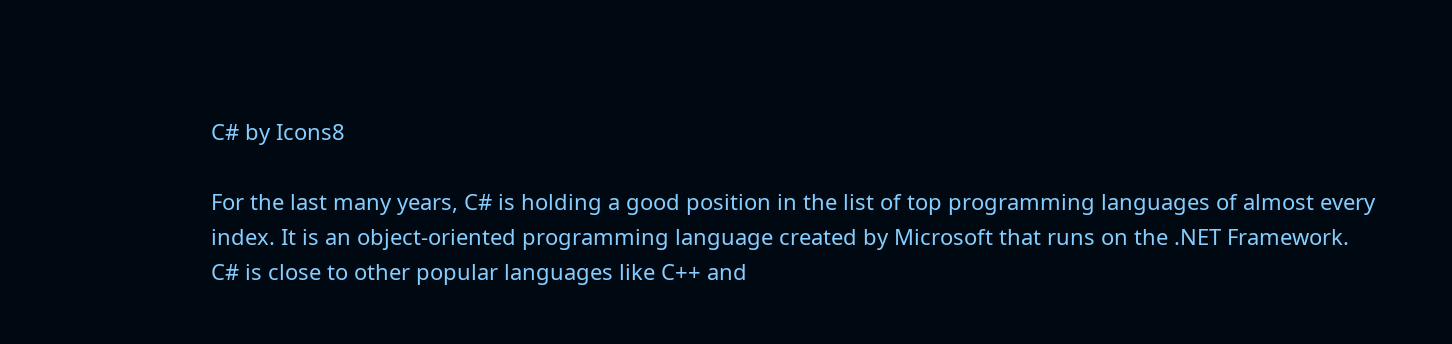C# by Icons8

For the last many years, C# is holding a good position in the list of top programming languages of almost every index. It is an object-oriented programming language created by Microsoft that runs on the .NET Framework. C# is close to other popular languages like C++ and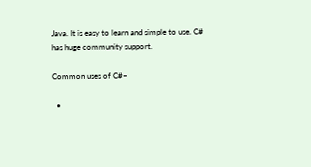Java. It is easy to learn and simple to use. C# has huge community support.

Common uses of C#–

  •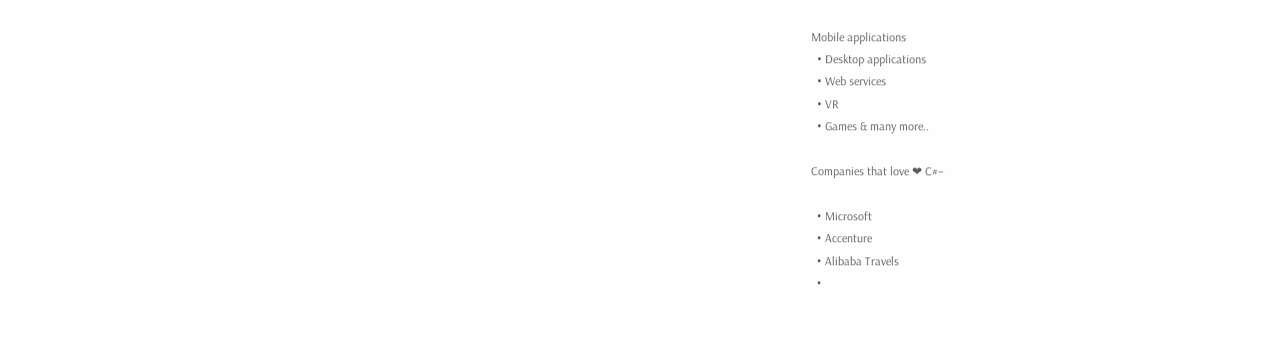Mobile applications
  • Desktop applications
  • Web services
  • VR
  • Games & many more..

Companies that love ❤ C#–

  • Microsoft
  • Accenture
  • Alibaba Travels
  •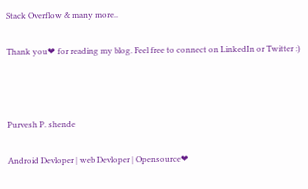Stack Overflow & many more..

Thank you❤ for reading my blog. Feel free to connect on LinkedIn or Twitter :)



Purvesh P. shende

Android Devloper | web Devloper | Opensource❤